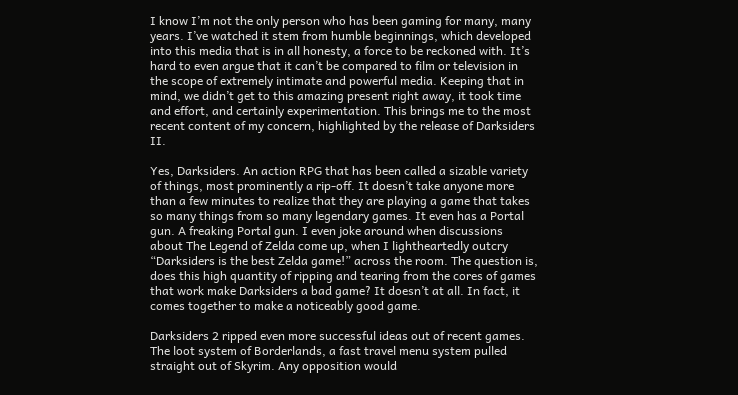I know I’m not the only person who has been gaming for many, many years. I’ve watched it stem from humble beginnings, which developed into this media that is in all honesty, a force to be reckoned with. It’s hard to even argue that it can’t be compared to film or television in the scope of extremely intimate and powerful media. Keeping that in mind, we didn’t get to this amazing present right away, it took time and effort, and certainly experimentation. This brings me to the most recent content of my concern, highlighted by the release of Darksiders II.

Yes, Darksiders. An action RPG that has been called a sizable variety of things, most prominently a rip-off. It doesn’t take anyone more than a few minutes to realize that they are playing a game that takes so many things from so many legendary games. It even has a Portal gun. A freaking Portal gun. I even joke around when discussions about The Legend of Zelda come up, when I lightheartedly outcry “Darksiders is the best Zelda game!” across the room. The question is, does this high quantity of ripping and tearing from the cores of games that work make Darksiders a bad game? It doesn’t at all. In fact, it comes together to make a noticeably good game.

Darksiders 2 ripped even more successful ideas out of recent games. The loot system of Borderlands, a fast travel menu system pulled straight out of Skyrim. Any opposition would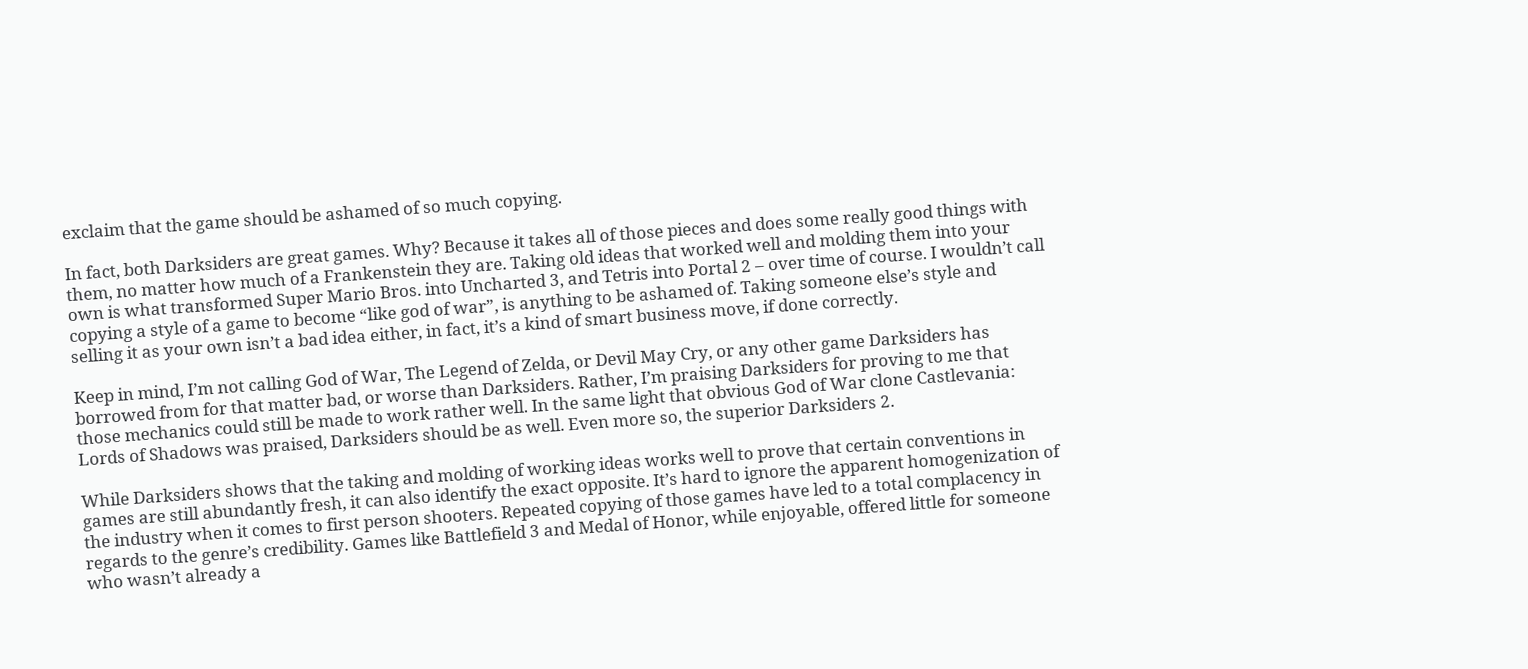exclaim that the game should be ashamed of so much copying.

In fact, both Darksiders are great games. Why? Because it takes all of those pieces and does some really good things with them, no matter how much of a Frankenstein they are. Taking old ideas that worked well and molding them into your own is what transformed Super Mario Bros. into Uncharted 3, and Tetris into Portal 2 – over time of course. I wouldn’t call copying a style of a game to become “like god of war”, is anything to be ashamed of. Taking someone else’s style and selling it as your own isn’t a bad idea either, in fact, it’s a kind of smart business move, if done correctly.

Keep in mind, I’m not calling God of War, The Legend of Zelda, or Devil May Cry, or any other game Darksiders has borrowed from for that matter bad, or worse than Darksiders. Rather, I’m praising Darksiders for proving to me that those mechanics could still be made to work rather well. In the same light that obvious God of War clone Castlevania: Lords of Shadows was praised, Darksiders should be as well. Even more so, the superior Darksiders 2.

While Darksiders shows that the taking and molding of working ideas works well to prove that certain conventions in games are still abundantly fresh, it can also identify the exact opposite. It’s hard to ignore the apparent homogenization of the industry when it comes to first person shooters. Repeated copying of those games have led to a total complacency in regards to the genre’s credibility. Games like Battlefield 3 and Medal of Honor, while enjoyable, offered little for someone who wasn’t already a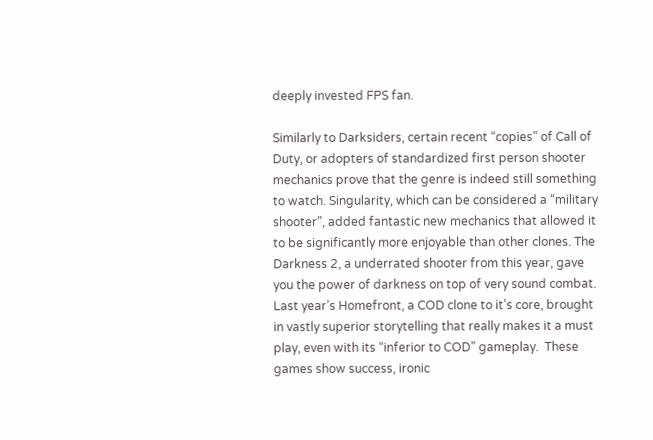deeply invested FPS fan.

Similarly to Darksiders, certain recent “copies” of Call of Duty, or adopters of standardized first person shooter mechanics prove that the genre is indeed still something to watch. Singularity, which can be considered a “military shooter”, added fantastic new mechanics that allowed it to be significantly more enjoyable than other clones. The Darkness 2, a underrated shooter from this year, gave you the power of darkness on top of very sound combat. Last year’s Homefront, a COD clone to it’s core, brought in vastly superior storytelling that really makes it a must play, even with its “inferior to COD” gameplay.  These games show success, ironic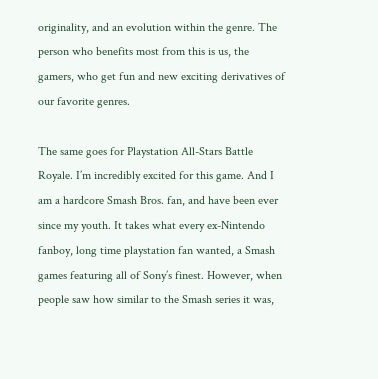originality, and an evolution within the genre. The person who benefits most from this is us, the gamers, who get fun and new exciting derivatives of our favorite genres.

The same goes for Playstation All-Stars Battle Royale. I’m incredibly excited for this game. And I am a hardcore Smash Bros. fan, and have been ever since my youth. It takes what every ex-Nintendo fanboy, long time playstation fan wanted, a Smash games featuring all of Sony’s finest. However, when people saw how similar to the Smash series it was,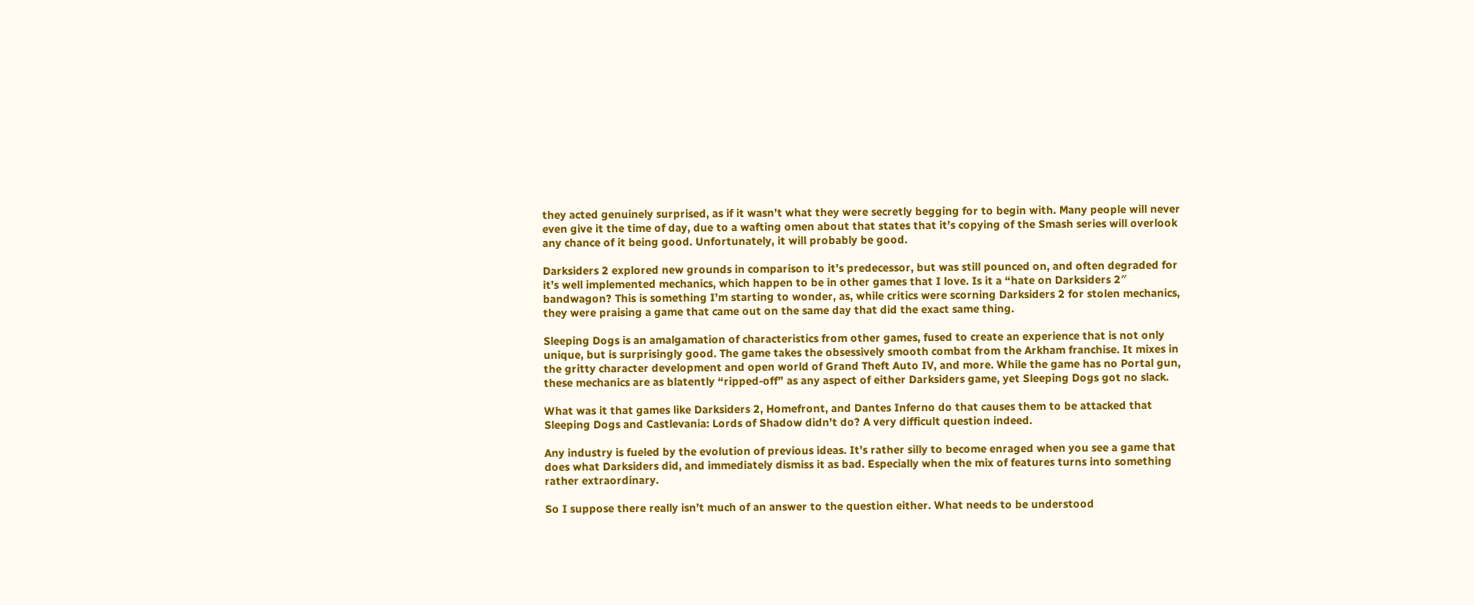they acted genuinely surprised, as if it wasn’t what they were secretly begging for to begin with. Many people will never even give it the time of day, due to a wafting omen about that states that it’s copying of the Smash series will overlook any chance of it being good. Unfortunately, it will probably be good.

Darksiders 2 explored new grounds in comparison to it’s predecessor, but was still pounced on, and often degraded for it’s well implemented mechanics, which happen to be in other games that I love. Is it a “hate on Darksiders 2″ bandwagon? This is something I’m starting to wonder, as, while critics were scorning Darksiders 2 for stolen mechanics, they were praising a game that came out on the same day that did the exact same thing.

Sleeping Dogs is an amalgamation of characteristics from other games, fused to create an experience that is not only unique, but is surprisingly good. The game takes the obsessively smooth combat from the Arkham franchise. It mixes in the gritty character development and open world of Grand Theft Auto IV, and more. While the game has no Portal gun, these mechanics are as blatently “ripped-off” as any aspect of either Darksiders game, yet Sleeping Dogs got no slack.

What was it that games like Darksiders 2, Homefront, and Dantes Inferno do that causes them to be attacked that Sleeping Dogs and Castlevania: Lords of Shadow didn’t do? A very difficult question indeed.

Any industry is fueled by the evolution of previous ideas. It’s rather silly to become enraged when you see a game that does what Darksiders did, and immediately dismiss it as bad. Especially when the mix of features turns into something rather extraordinary.

So I suppose there really isn’t much of an answer to the question either. What needs to be understood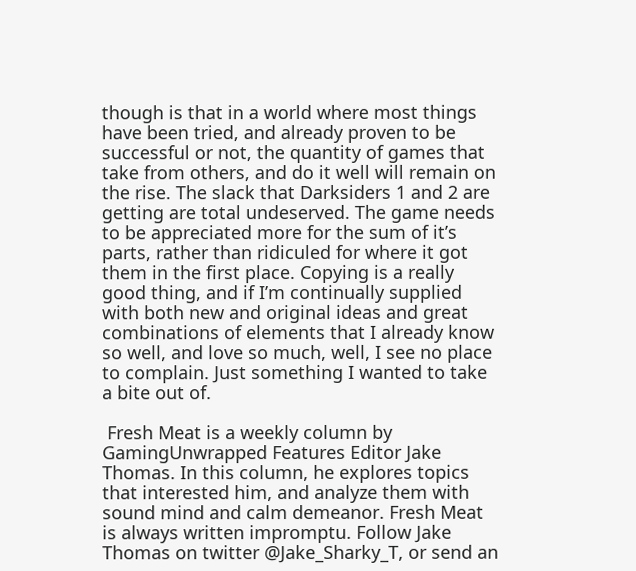though is that in a world where most things have been tried, and already proven to be successful or not, the quantity of games that take from others, and do it well will remain on the rise. The slack that Darksiders 1 and 2 are getting are total undeserved. The game needs to be appreciated more for the sum of it’s parts, rather than ridiculed for where it got them in the first place. Copying is a really good thing, and if I’m continually supplied with both new and original ideas and great combinations of elements that I already know so well, and love so much, well, I see no place to complain. Just something I wanted to take a bite out of.

 Fresh Meat is a weekly column by GamingUnwrapped Features Editor Jake Thomas. In this column, he explores topics that interested him, and analyze them with sound mind and calm demeanor. Fresh Meat is always written impromptu. Follow Jake Thomas on twitter @Jake_Sharky_T, or send an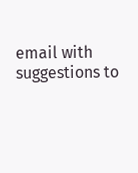email with suggestions to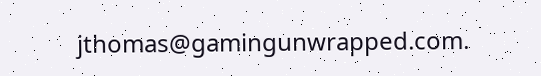jthomas@gamingunwrapped.com.